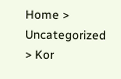Home > Uncategorized > Kor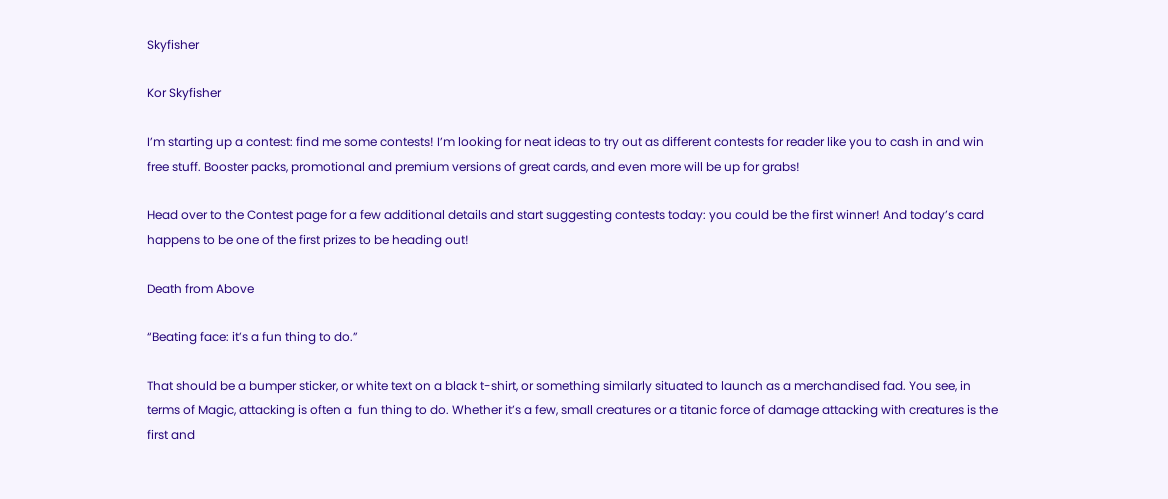Skyfisher

Kor Skyfisher

I’m starting up a contest: find me some contests! I’m looking for neat ideas to try out as different contests for reader like you to cash in and win free stuff. Booster packs, promotional and premium versions of great cards, and even more will be up for grabs!

Head over to the Contest page for a few additional details and start suggesting contests today: you could be the first winner! And today’s card happens to be one of the first prizes to be heading out!

Death from Above

“Beating face: it’s a fun thing to do.”

That should be a bumper sticker, or white text on a black t-shirt, or something similarly situated to launch as a merchandised fad. You see, in terms of Magic, attacking is often a  fun thing to do. Whether it’s a few, small creatures or a titanic force of damage attacking with creatures is the first and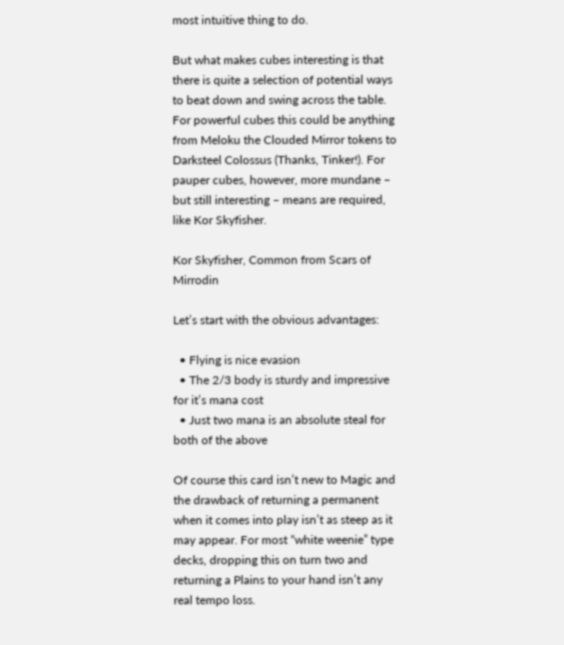most intuitive thing to do.

But what makes cubes interesting is that there is quite a selection of potential ways to beat down and swing across the table. For powerful cubes this could be anything from Meloku the Clouded Mirror tokens to Darksteel Colossus (Thanks, Tinker!). For pauper cubes, however, more mundane – but still interesting – means are required, like Kor Skyfisher.

Kor Skyfisher, Common from Scars of Mirrodin

Let’s start with the obvious advantages:

  • Flying is nice evasion
  • The 2/3 body is sturdy and impressive for it’s mana cost
  • Just two mana is an absolute steal for both of the above

Of course this card isn’t new to Magic and the drawback of returning a permanent when it comes into play isn’t as steep as it may appear. For most “white weenie” type decks, dropping this on turn two and returning a Plains to your hand isn’t any real tempo loss.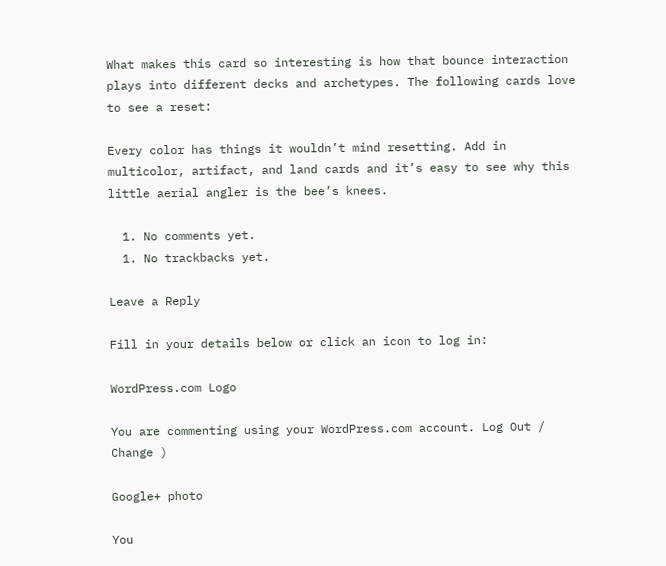What makes this card so interesting is how that bounce interaction plays into different decks and archetypes. The following cards love to see a reset:

Every color has things it wouldn’t mind resetting. Add in multicolor, artifact, and land cards and it’s easy to see why this little aerial angler is the bee’s knees.

  1. No comments yet.
  1. No trackbacks yet.

Leave a Reply

Fill in your details below or click an icon to log in:

WordPress.com Logo

You are commenting using your WordPress.com account. Log Out /  Change )

Google+ photo

You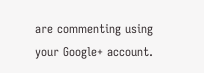are commenting using your Google+ account.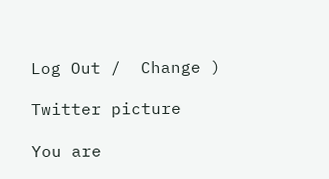Log Out /  Change )

Twitter picture

You are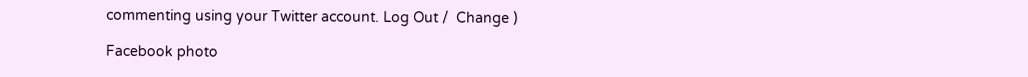commenting using your Twitter account. Log Out /  Change )

Facebook photo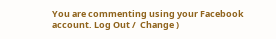You are commenting using your Facebook account. Log Out /  Change )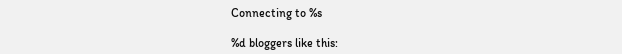Connecting to %s

%d bloggers like this: